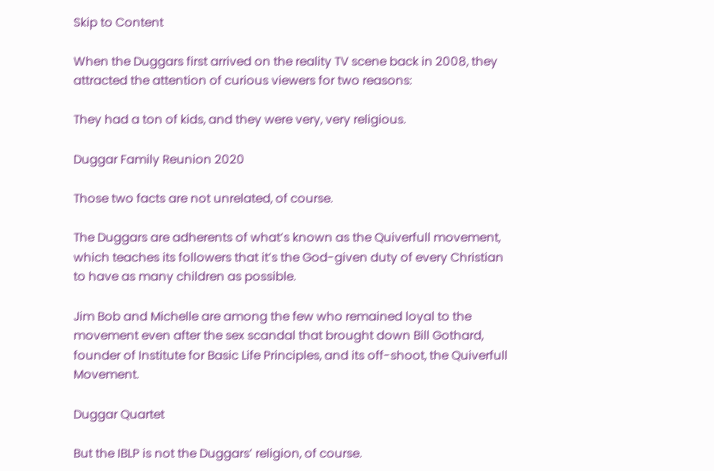Skip to Content

When the Duggars first arrived on the reality TV scene back in 2008, they attracted the attention of curious viewers for two reasons:

They had a ton of kids, and they were very, very religious.

Duggar Family Reunion 2020

Those two facts are not unrelated, of course.

The Duggars are adherents of what’s known as the Quiverfull movement, which teaches its followers that it’s the God-given duty of every Christian to have as many children as possible.

Jim Bob and Michelle are among the few who remained loyal to the movement even after the sex scandal that brought down Bill Gothard, founder of Institute for Basic Life Principles, and its off-shoot, the Quiverfull Movement.

Duggar Quartet

But the IBLP is not the Duggars’ religion, of course.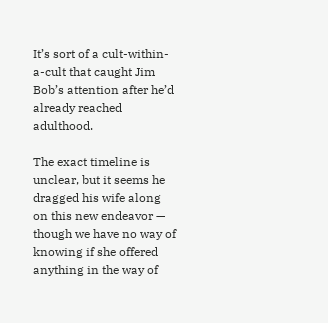It’s sort of a cult-within-a-cult that caught Jim Bob’s attention after he’d already reached adulthood.

The exact timeline is unclear, but it seems he dragged his wife along on this new endeavor — though we have no way of knowing if she offered anything in the way of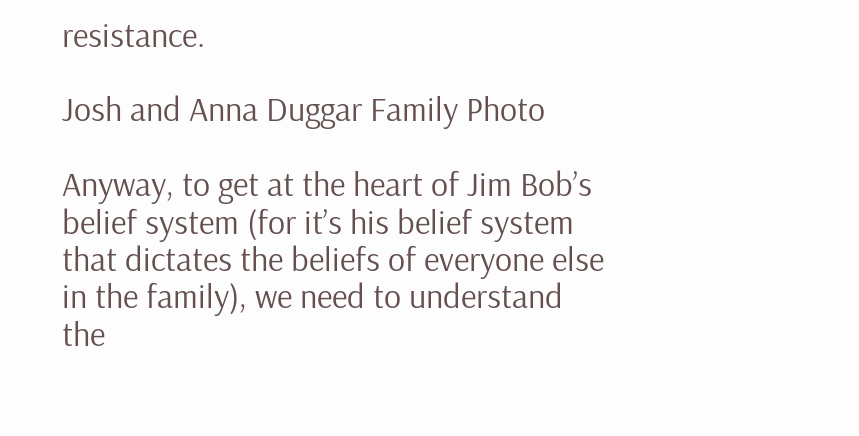resistance.

Josh and Anna Duggar Family Photo

Anyway, to get at the heart of Jim Bob’s belief system (for it’s his belief system that dictates the beliefs of everyone else in the family), we need to understand the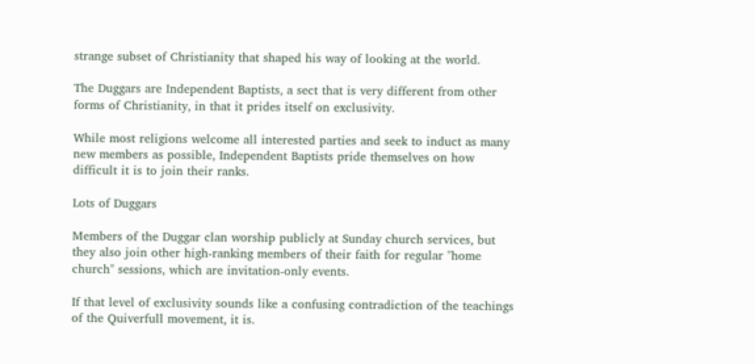strange subset of Christianity that shaped his way of looking at the world.

The Duggars are Independent Baptists, a sect that is very different from other forms of Christianity, in that it prides itself on exclusivity.

While most religions welcome all interested parties and seek to induct as many new members as possible, Independent Baptists pride themselves on how difficult it is to join their ranks.

Lots of Duggars

Members of the Duggar clan worship publicly at Sunday church services, but they also join other high-ranking members of their faith for regular "home church" sessions, which are invitation-only events.

If that level of exclusivity sounds like a confusing contradiction of the teachings of the Quiverfull movement, it is.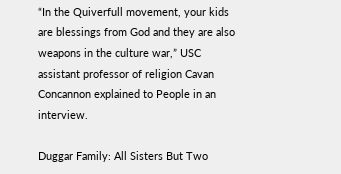“In the Quiverfull movement, your kids are blessings from God and they are also weapons in the culture war,” USC assistant professor of religion Cavan Concannon explained to People in an interview.

Duggar Family: All Sisters But Two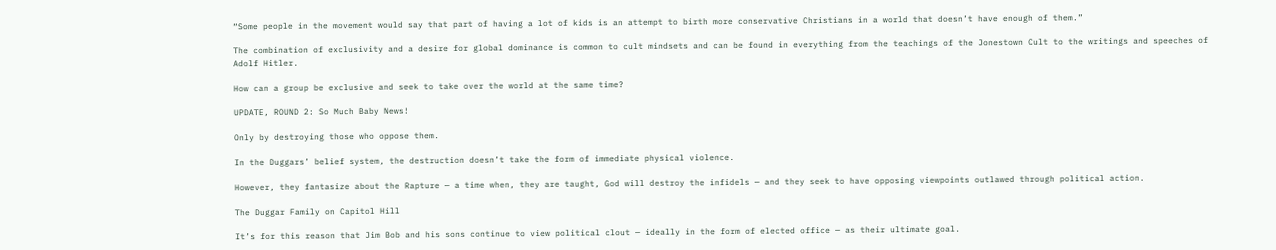“Some people in the movement would say that part of having a lot of kids is an attempt to birth more conservative Christians in a world that doesn’t have enough of them.”

The combination of exclusivity and a desire for global dominance is common to cult mindsets and can be found in everything from the teachings of the Jonestown Cult to the writings and speeches of Adolf Hitler.

How can a group be exclusive and seek to take over the world at the same time?

UPDATE, ROUND 2: So Much Baby News!

Only by destroying those who oppose them.

In the Duggars’ belief system, the destruction doesn’t take the form of immediate physical violence.

However, they fantasize about the Rapture — a time when, they are taught, God will destroy the infidels — and they seek to have opposing viewpoints outlawed through political action.

The Duggar Family on Capitol Hill

It’s for this reason that Jim Bob and his sons continue to view political clout — ideally in the form of elected office — as their ultimate goal.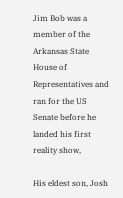Jim Bob was a member of the Arkansas State House of Representatives and ran for the US Senate before he landed his first reality show,

His eldest son, Josh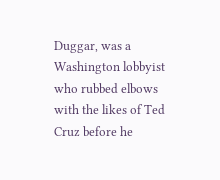Duggar, was a Washington lobbyist who rubbed elbows with the likes of Ted Cruz before he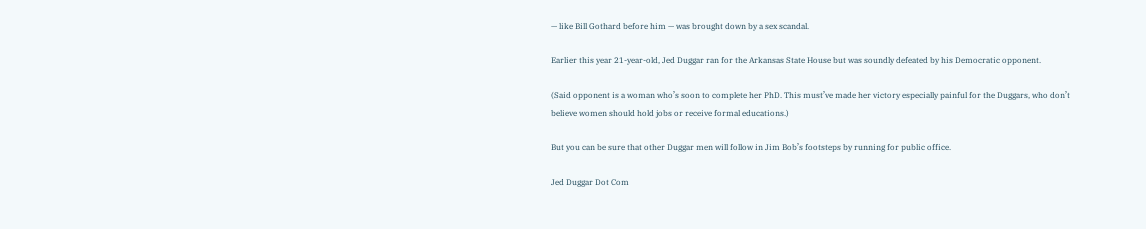— like Bill Gothard before him — was brought down by a sex scandal.

Earlier this year 21-year-old, Jed Duggar ran for the Arkansas State House but was soundly defeated by his Democratic opponent.

(Said opponent is a woman who’s soon to complete her PhD. This must’ve made her victory especially painful for the Duggars, who don’t believe women should hold jobs or receive formal educations.)

But you can be sure that other Duggar men will follow in Jim Bob’s footsteps by running for public office.

Jed Duggar Dot Com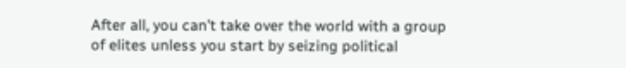After all, you can’t take over the world with a group of elites unless you start by seizing political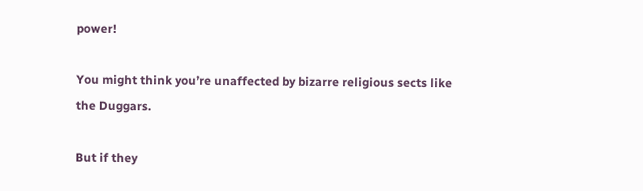power!

You might think you’re unaffected by bizarre religious sects like the Duggars.

But if they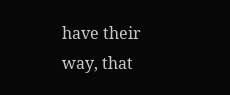have their way, that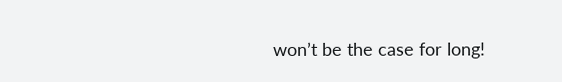won’t be the case for long!